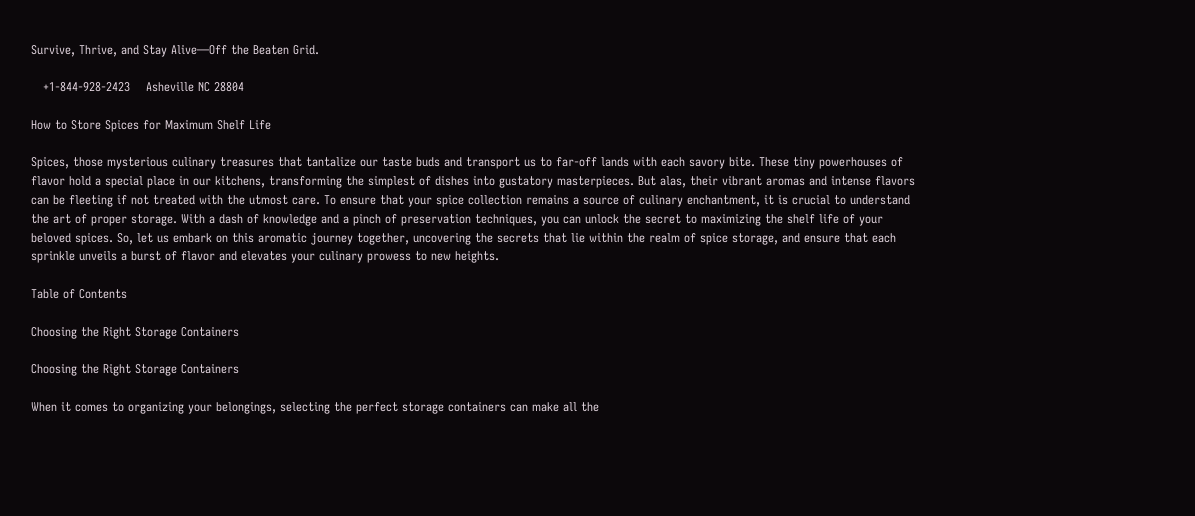Survive, Thrive, and Stay Alive—Off the Beaten Grid.

   +1-844-928-2423    Asheville NC 28804

How to Store Spices for Maximum Shelf Life

Spices, those mysterious culinary treasures that tantalize our taste buds and transport us to far-off lands with each savory bite. These tiny powerhouses of flavor hold a special place in our kitchens, transforming the simplest of dishes into gustatory masterpieces. But alas, their vibrant aromas and intense flavors can be fleeting if not treated with the utmost care. To ensure that your spice collection remains a source of culinary enchantment, it is crucial to understand the art of proper storage. With a dash of knowledge and a pinch of preservation techniques, you can unlock the secret to maximizing the shelf life of your beloved spices. So, let us embark on this aromatic journey together, uncovering the secrets that lie within the realm of spice storage, and ensure that each sprinkle unveils a burst of flavor and elevates your culinary prowess to new heights.

Table of Contents

Choosing the Right Storage Containers

Choosing the Right Storage Containers

When it comes to organizing your belongings, selecting the perfect storage containers can make all the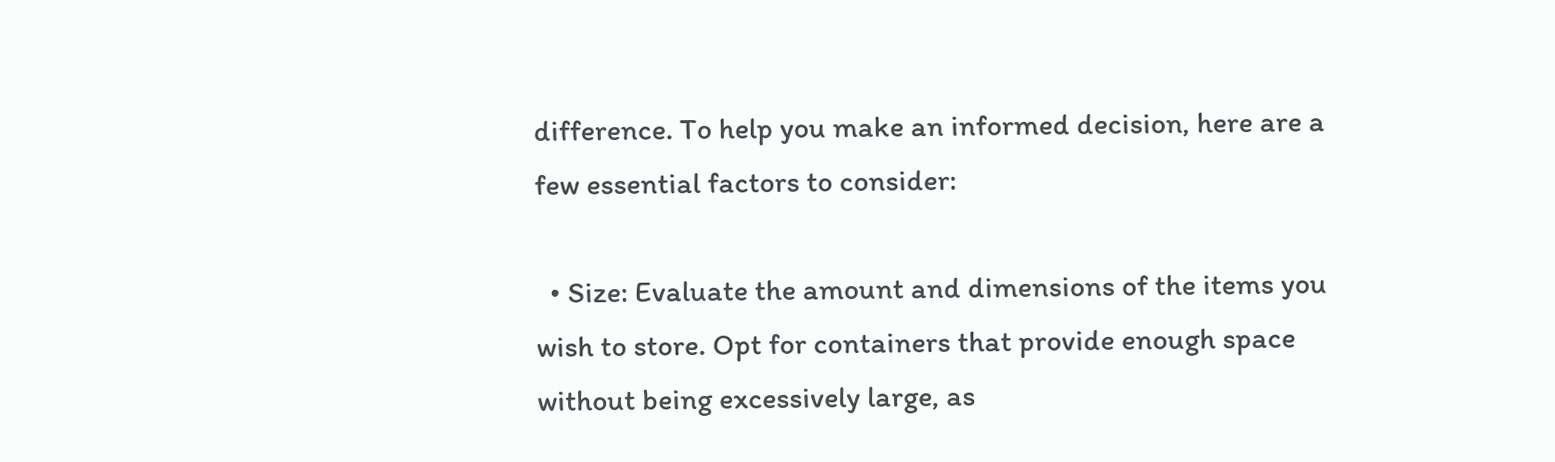difference. To help you make an informed decision, here are a few essential factors to consider:

  • Size: Evaluate the amount and dimensions of the items you wish to store. Opt for containers that provide enough space without being excessively large, as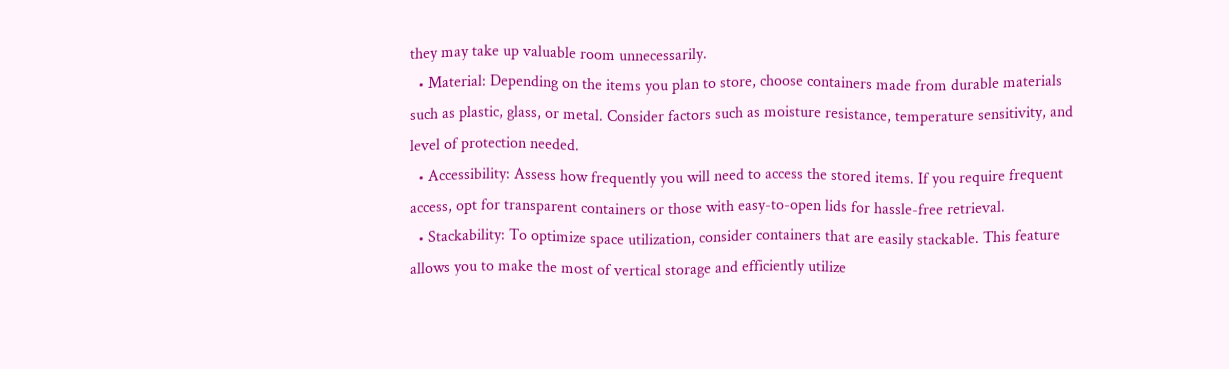they may take up valuable room unnecessarily.
  • Material: Depending on the items you plan to store, choose containers made from durable materials such as plastic, glass, or metal. Consider factors such as moisture resistance, temperature sensitivity, and level of protection needed.
  • Accessibility: Assess how frequently you will need to access the stored items. If you require frequent access, opt for transparent containers or those with easy-to-open lids for hassle-free retrieval.
  • Stackability: To optimize space utilization, consider containers that are easily stackable. This feature allows you to make the most of vertical storage and efficiently utilize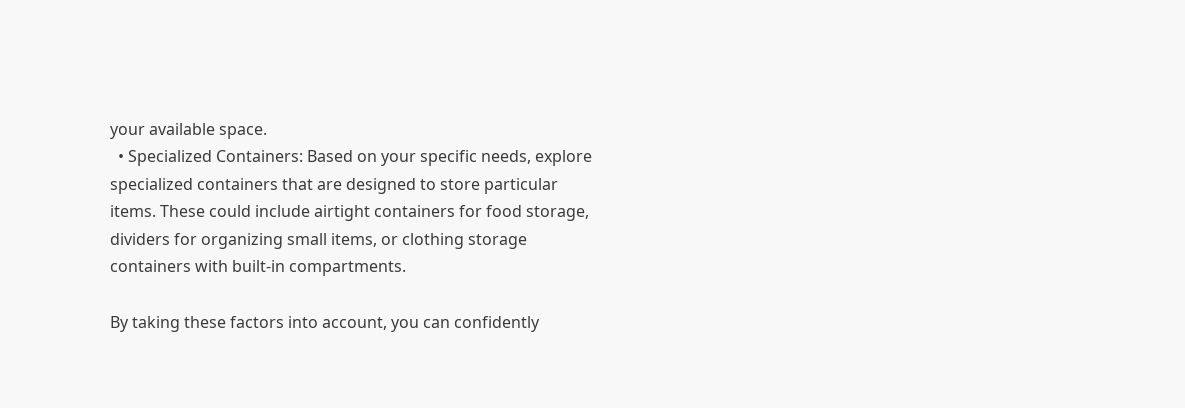your available space.
  • Specialized Containers: Based on your specific needs, explore specialized containers that are designed to store particular items. These could include airtight containers for food storage, dividers for organizing small items, or clothing storage containers with built-in compartments.

By taking these factors into account, you can confidently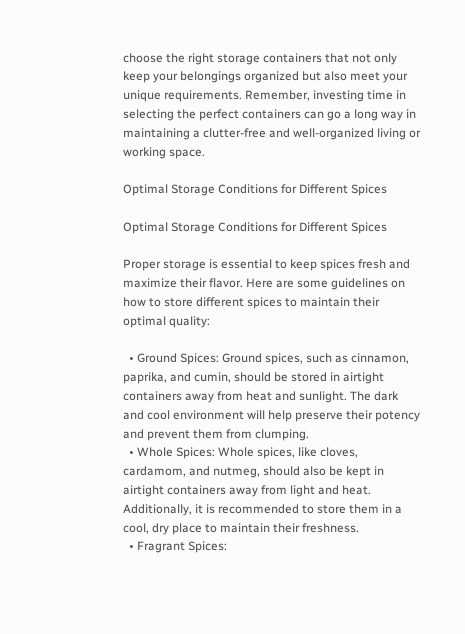choose the right storage containers that not only keep your belongings organized but also meet your unique requirements. Remember, investing time in selecting the perfect containers can go a long way in maintaining a clutter-free and well-organized living or working space.

Optimal Storage Conditions for Different Spices

Optimal Storage Conditions for Different Spices

Proper storage is essential to keep spices fresh and maximize their flavor. Here are some guidelines on how to store different spices to maintain their optimal quality:

  • Ground Spices: Ground spices, such as cinnamon, paprika, and cumin, should be stored in airtight containers away from heat and sunlight. The dark and cool environment will help preserve their potency and prevent them from clumping.
  • Whole Spices: Whole spices, like cloves, cardamom, and nutmeg, should also be kept in airtight containers away from light and heat. Additionally, it is recommended to store them in a cool, dry place to maintain their freshness.
  • Fragrant Spices: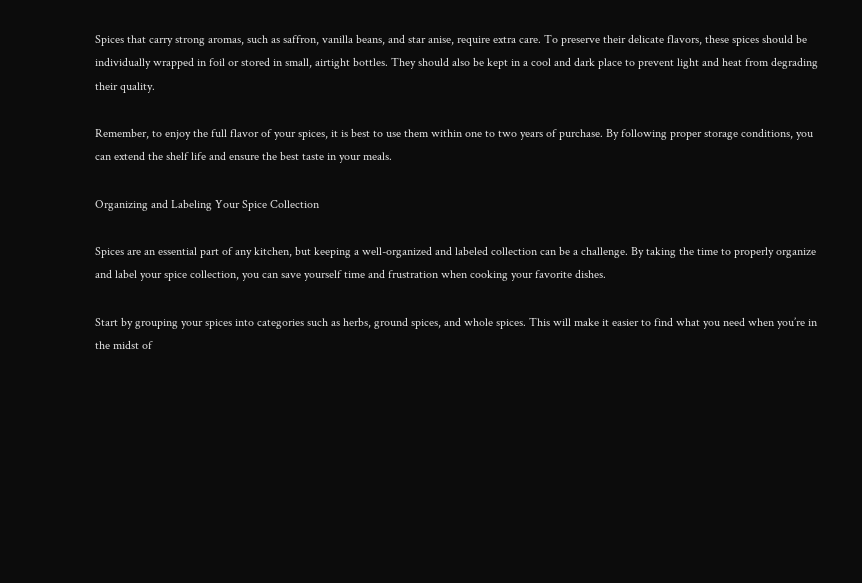Spices that carry strong aromas, such as saffron, vanilla beans, and star anise, require extra care. To preserve their delicate flavors, these spices should be individually wrapped in foil or stored in small, airtight bottles. They should also be kept in a cool and dark place to prevent light and heat from degrading their quality.

Remember, to enjoy the full flavor of your spices, it is best to use them within one to two years of purchase. By following proper storage conditions, you can extend the shelf life and ensure the best taste in your meals.

Organizing and Labeling Your Spice Collection

Spices are an essential part of any kitchen, but keeping a well-organized and labeled collection can be a challenge. By taking the time to properly organize and label your spice collection, you can save yourself time and frustration when cooking your favorite dishes.

Start by grouping your spices into categories such as herbs, ground spices, and whole spices. This will make it easier to find what you need when you’re in the midst of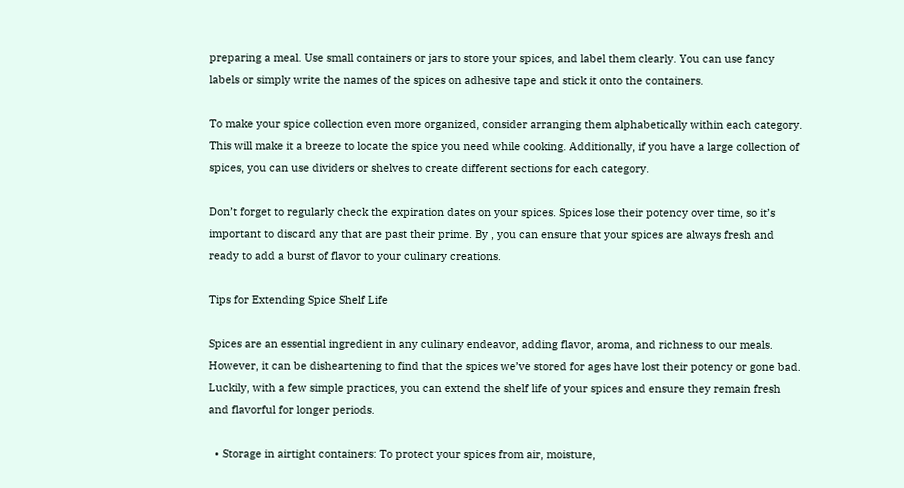preparing a meal. Use small containers or jars to store your spices, and label them clearly. You can use fancy labels or simply write the names of the spices on adhesive tape and stick it onto the containers.

To make your spice collection even more organized, consider arranging them alphabetically within each category. This will make it a breeze to locate the spice you need while cooking. Additionally, if you have a large collection of spices, you can use dividers or shelves to create different sections for each category.

Don’t forget to regularly check the expiration dates on your spices. Spices lose their potency over time, so it’s important to discard any that are past their prime. By , you can ensure that your spices are always fresh and ready to add a burst of flavor to your culinary creations.

Tips for Extending Spice Shelf Life

Spices are an essential ingredient in any culinary endeavor, adding flavor, aroma, and richness to our meals. However, it can be disheartening to find that the spices we’ve stored for ages have lost their potency or gone bad. Luckily, with a few simple practices, you can extend the shelf life of your spices and ensure they remain fresh and flavorful for longer periods.

  • Storage in airtight containers: To protect your spices from air, moisture,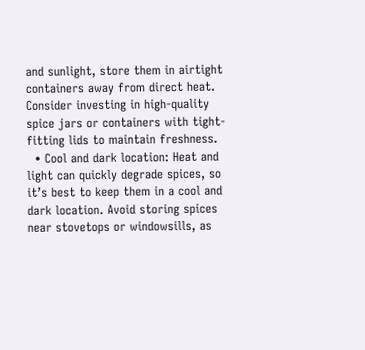and sunlight, store them in airtight containers away from direct heat. Consider investing in high-quality spice jars or containers with tight-fitting lids to maintain freshness.
  • Cool and dark location: Heat and light can quickly degrade spices, so it’s best to keep them in a cool and dark location. Avoid storing spices near stovetops or windowsills, as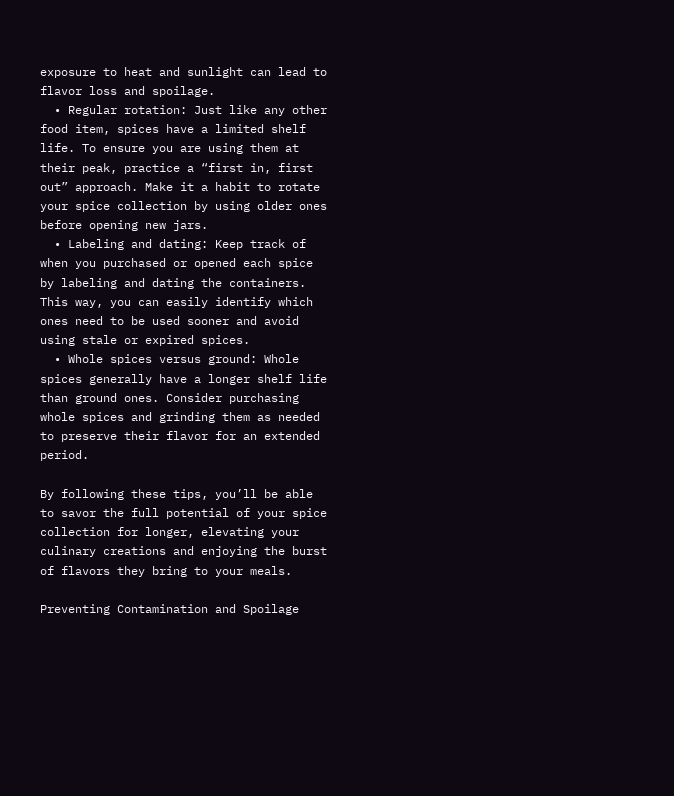exposure to heat and sunlight can lead to flavor loss and spoilage.
  • Regular rotation: Just like any other food item, spices have a limited shelf life. To ensure you are using them at their peak, practice a “first in, first out” approach. Make it a habit to rotate your spice collection by using older ones before opening new jars.
  • Labeling and dating: Keep track of when you purchased or opened each spice by labeling and dating the containers. This way, you can easily identify which ones need to be used sooner and avoid using stale or expired spices.
  • Whole spices versus ground: Whole spices generally have a longer shelf life than ground ones. Consider purchasing whole spices and grinding them as needed to preserve their flavor for an extended period.

By following these tips, you’ll be able to savor the full potential of your spice collection for longer, elevating your culinary creations and enjoying the burst of flavors they bring to your meals.

Preventing Contamination and Spoilage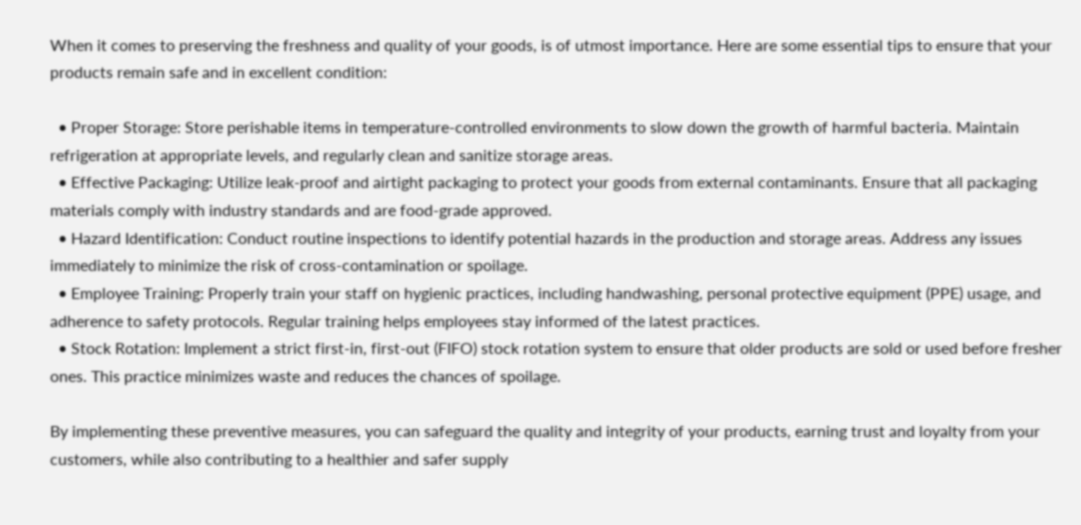When it comes to preserving the freshness and quality of your goods, is of utmost importance. Here are some essential tips to ensure that your products remain safe and in excellent condition:

  • Proper Storage: Store perishable items in temperature-controlled environments to slow down the growth of harmful bacteria. Maintain refrigeration at appropriate levels, and regularly clean and sanitize storage areas.
  • Effective Packaging: Utilize leak-proof and airtight packaging to protect your goods from external contaminants. Ensure that all packaging materials comply with industry standards and are food-grade approved.
  • Hazard Identification: Conduct routine inspections to identify potential hazards in the production and storage areas. Address any issues immediately to minimize the risk of cross-contamination or spoilage.
  • Employee Training: Properly train your staff on hygienic practices, including handwashing, personal protective equipment (PPE) usage, and adherence to safety protocols. Regular training helps employees stay informed of the latest practices.
  • Stock Rotation: Implement a strict first-in, first-out (FIFO) stock rotation system to ensure that older products are sold or used before fresher ones. This practice minimizes waste and reduces the chances of spoilage.

By implementing these preventive measures, you can safeguard the quality and integrity of your products, earning trust and loyalty from your customers, while also contributing to a healthier and safer supply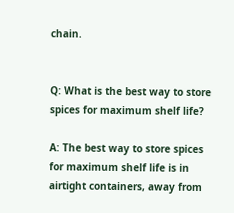chain.


Q: What is the best way to store spices for maximum shelf life?

A: The best way to store spices for maximum shelf life is in airtight containers, away from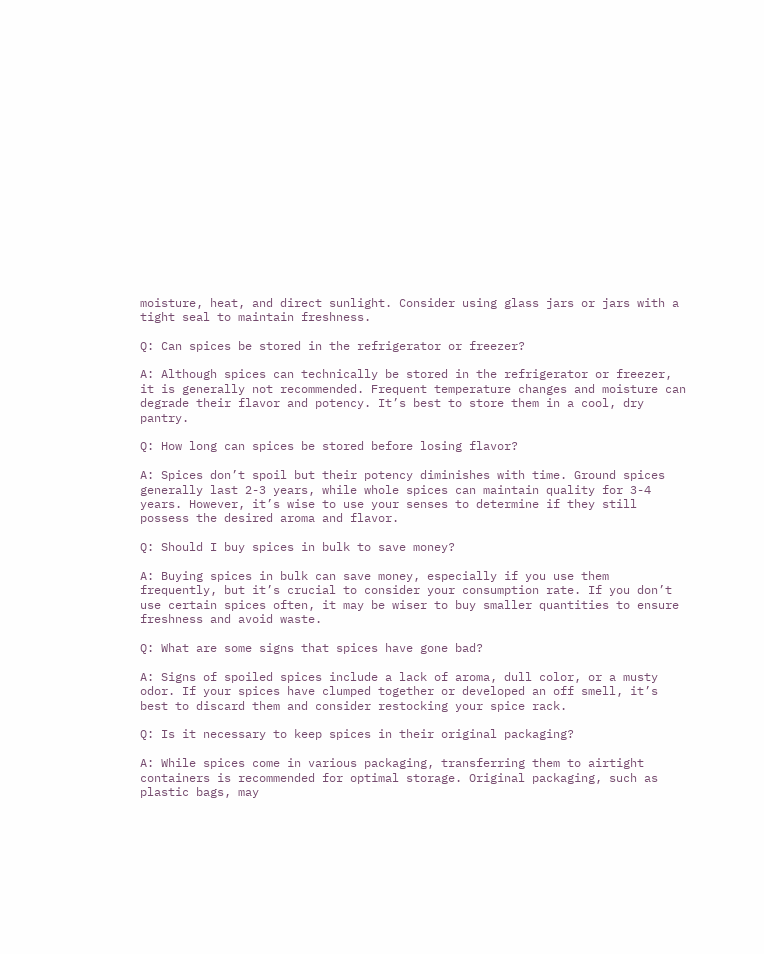moisture, heat, and direct sunlight. Consider using glass jars or jars with a tight seal to maintain freshness.

Q: Can spices be stored in the refrigerator or freezer?

A: Although spices can technically be stored in the refrigerator or freezer, it is generally not recommended. Frequent temperature changes and moisture can degrade their flavor and potency. It’s best to store them in a cool, dry pantry.

Q: How long can spices be stored before losing flavor?

A: Spices don’t spoil but their potency diminishes with time. Ground spices generally last 2-3 years, while whole spices can maintain quality for 3-4 years. However, it’s wise to use your senses to determine if they still possess the desired aroma and flavor.

Q: Should I buy spices in bulk to save money?

A: Buying spices in bulk can save money, especially if you use them frequently, but it’s crucial to consider your consumption rate. If you don’t use certain spices often, it may be wiser to buy smaller quantities to ensure freshness and avoid waste.

Q: What are some signs that spices have gone bad?

A: Signs of spoiled spices include a lack of aroma, dull color, or a musty odor. If your spices have clumped together or developed an off smell, it’s best to discard them and consider restocking your spice rack.

Q: Is it necessary to keep spices in their original packaging?

A: While spices come in various packaging, transferring them to airtight containers is recommended for optimal storage. Original packaging, such as plastic bags, may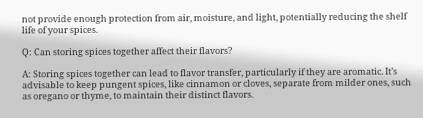not provide enough protection from air, moisture, and light, potentially reducing the shelf life of your spices.

Q: Can storing spices together affect their flavors?

A: Storing spices together can lead to flavor transfer, particularly if they are aromatic. It’s advisable to keep pungent spices, like cinnamon or cloves, separate from milder ones, such as oregano or thyme, to maintain their distinct flavors.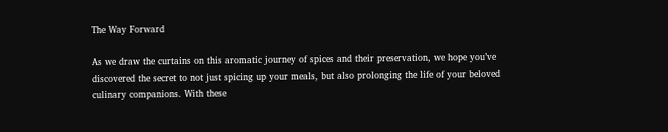The Way Forward

As we draw the curtains on this aromatic journey of spices and their preservation, we hope you’ve discovered the secret to not just spicing up your meals, but also prolonging the life of your beloved culinary companions. With these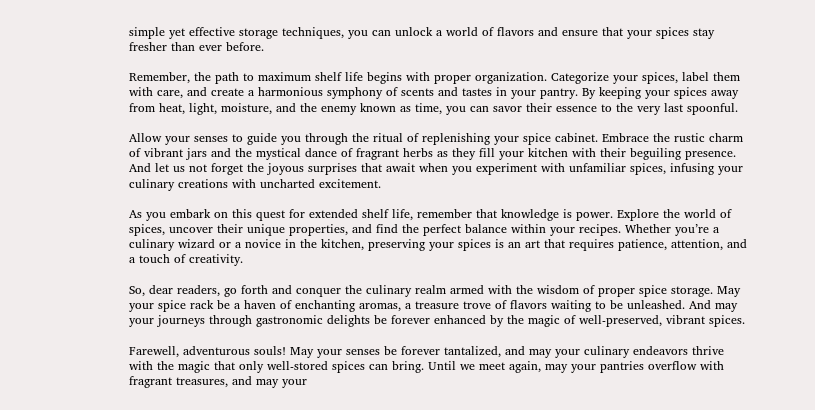simple yet effective storage techniques, you can unlock a world of flavors and ensure that your spices stay fresher than ever before.

Remember, the path to maximum shelf life begins with proper organization. Categorize your spices, label them with care, and create a harmonious symphony of scents and tastes in your pantry. By keeping your spices away from heat, light, moisture, and the enemy known as time, you can savor their essence to the very last spoonful.

Allow your senses to guide you through the ritual of replenishing your spice cabinet. Embrace the rustic charm of vibrant jars and the mystical dance of fragrant herbs as they fill your kitchen with their beguiling presence. And let us not forget the joyous surprises that await when you experiment with unfamiliar spices, infusing your culinary creations with uncharted excitement.

As you embark on this quest for extended shelf life, remember that knowledge is power. Explore the world of spices, uncover their unique properties, and find the perfect balance within your recipes. Whether you’re a culinary wizard or a novice in the kitchen, preserving your spices is an art that requires patience, attention, and a touch of creativity.

So, dear readers, go forth and conquer the culinary realm armed with the wisdom of proper spice storage. May your spice rack be a haven of enchanting aromas, a treasure trove of flavors waiting to be unleashed. And may your journeys through gastronomic delights be forever enhanced by the magic of well-preserved, vibrant spices.

Farewell, adventurous souls! May your senses be forever tantalized, and may your culinary endeavors thrive with the magic that only well-stored spices can bring. Until we meet again, may your pantries overflow with fragrant treasures, and may your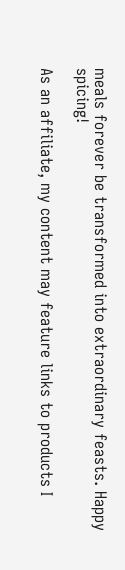meals forever be transformed into extraordinary feasts. Happy spicing!

As an affiliate, my content may feature links to products I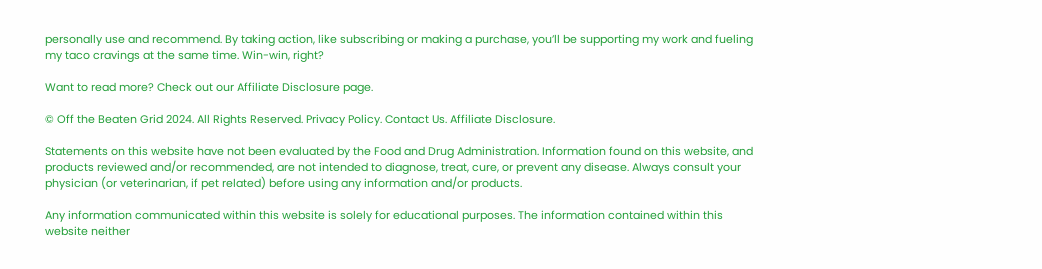personally use and recommend. By taking action, like subscribing or making a purchase, you’ll be supporting my work and fueling my taco cravings at the same time. Win-win, right?

Want to read more? Check out our Affiliate Disclosure page.

© Off the Beaten Grid 2024. All Rights Reserved. Privacy Policy. Contact Us. Affiliate Disclosure.

Statements on this website have not been evaluated by the Food and Drug Administration. Information found on this website, and products reviewed and/or recommended, are not intended to diagnose, treat, cure, or prevent any disease. Always consult your physician (or veterinarian, if pet related) before using any information and/or products.

Any information communicated within this website is solely for educational purposes. The information contained within this website neither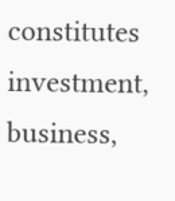constitutes investment, business,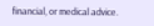financial, or medical advice.